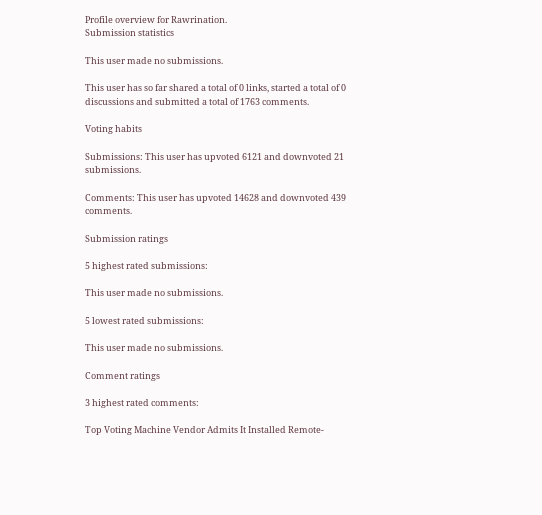Profile overview for Rawrination.
Submission statistics

This user made no submissions.

This user has so far shared a total of 0 links, started a total of 0 discussions and submitted a total of 1763 comments.

Voting habits

Submissions: This user has upvoted 6121 and downvoted 21 submissions.

Comments: This user has upvoted 14628 and downvoted 439 comments.

Submission ratings

5 highest rated submissions:

This user made no submissions.

5 lowest rated submissions:

This user made no submissions.

Comment ratings

3 highest rated comments:

Top Voting Machine Vendor Admits It Installed Remote-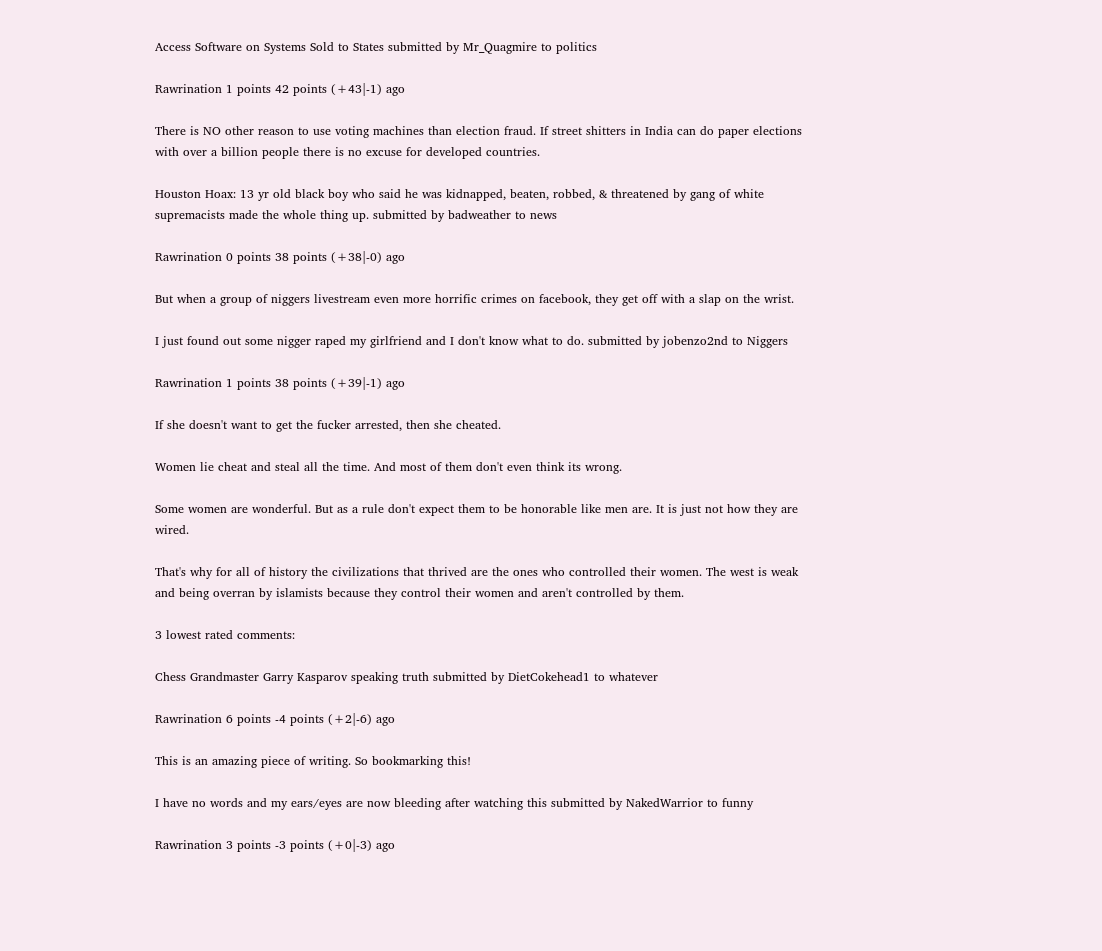Access Software on Systems Sold to States submitted by Mr_Quagmire to politics

Rawrination 1 points 42 points (+43|-1) ago

There is NO other reason to use voting machines than election fraud. If street shitters in India can do paper elections with over a billion people there is no excuse for developed countries.

Houston Hoax: 13 yr old black boy who said he was kidnapped, beaten, robbed, & threatened by gang of white supremacists made the whole thing up. submitted by badweather to news

Rawrination 0 points 38 points (+38|-0) ago

But when a group of niggers livestream even more horrific crimes on facebook, they get off with a slap on the wrist.

I just found out some nigger raped my girlfriend and I don't know what to do. submitted by jobenzo2nd to Niggers

Rawrination 1 points 38 points (+39|-1) ago

If she doesn't want to get the fucker arrested, then she cheated.

Women lie cheat and steal all the time. And most of them don't even think its wrong.

Some women are wonderful. But as a rule don't expect them to be honorable like men are. It is just not how they are wired.

That's why for all of history the civilizations that thrived are the ones who controlled their women. The west is weak and being overran by islamists because they control their women and aren't controlled by them.

3 lowest rated comments:

Chess Grandmaster Garry Kasparov speaking truth submitted by DietCokehead1 to whatever

Rawrination 6 points -4 points (+2|-6) ago

This is an amazing piece of writing. So bookmarking this!

I have no words and my ears/eyes are now bleeding after watching this submitted by NakedWarrior to funny

Rawrination 3 points -3 points (+0|-3) ago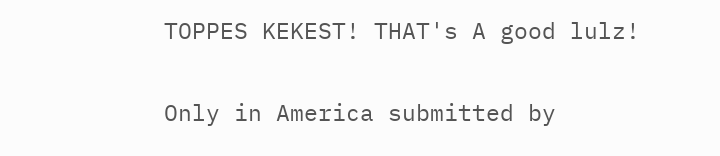TOPPES KEKEST! THAT's A good lulz!

Only in America submitted by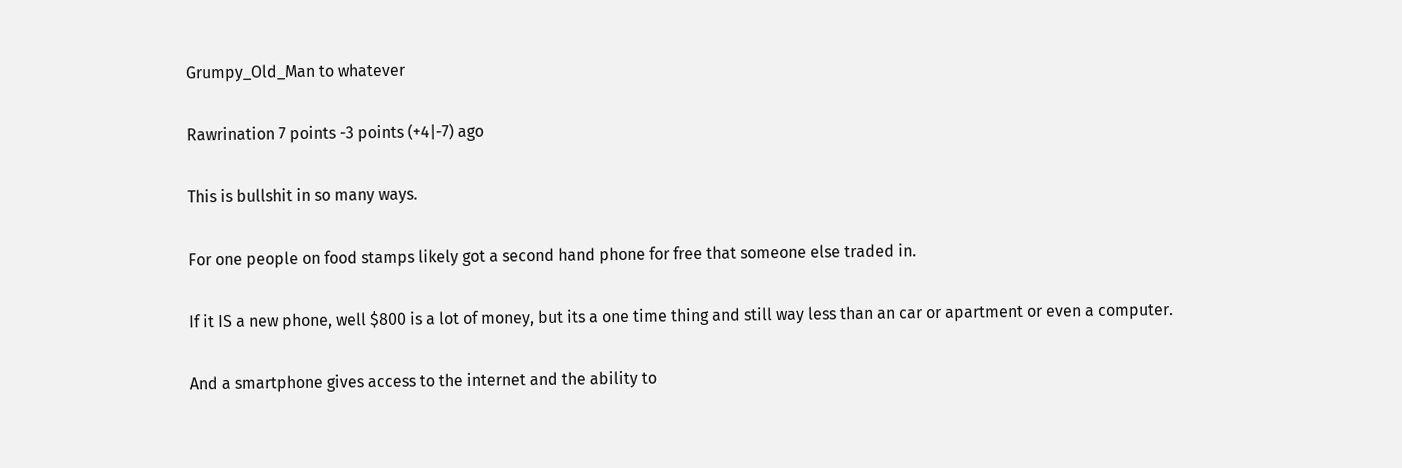Grumpy_Old_Man to whatever

Rawrination 7 points -3 points (+4|-7) ago

This is bullshit in so many ways.

For one people on food stamps likely got a second hand phone for free that someone else traded in.

If it IS a new phone, well $800 is a lot of money, but its a one time thing and still way less than an car or apartment or even a computer.

And a smartphone gives access to the internet and the ability to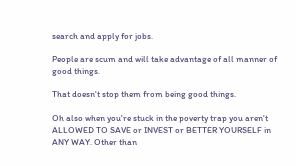search and apply for jobs.

People are scum and will take advantage of all manner of good things.

That doesn't stop them from being good things.

Oh also when you're stuck in the poverty trap you aren't ALLOWED TO SAVE or INVEST or BETTER YOURSELF in ANY WAY. Other than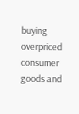buying overpriced consumer goods and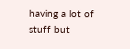having a lot of stuff but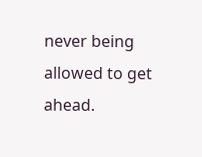never being allowed to get ahead.